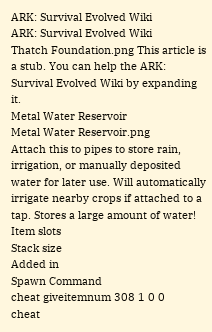ARK: Survival Evolved Wiki
ARK: Survival Evolved Wiki
Thatch Foundation.png This article is a stub. You can help the ARK: Survival Evolved Wiki by expanding it.
Metal Water Reservoir
Metal Water Reservoir.png
Attach this to pipes to store rain, irrigation, or manually deposited water for later use. Will automatically irrigate nearby crops if attached to a tap. Stores a large amount of water!
Item slots
Stack size
Added in
Spawn Command
cheat giveitemnum 308 1 0 0
cheat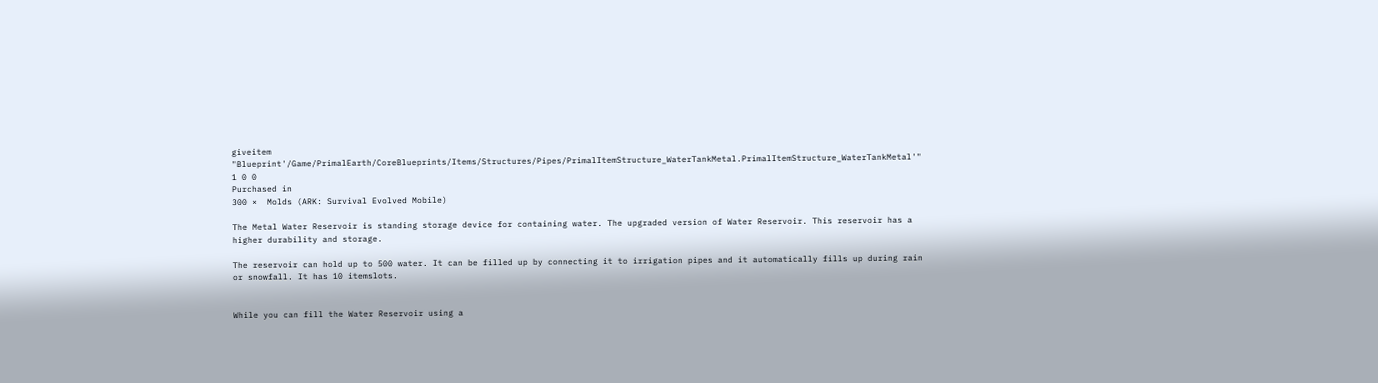giveitem "Blueprint'/Game/PrimalEarth/CoreBlueprints/Items/Structures/Pipes/PrimalItemStructure_WaterTankMetal.PrimalItemStructure_WaterTankMetal'" 1 0 0
Purchased in
300 ×  Molds (ARK: Survival Evolved Mobile)

The Metal Water Reservoir is standing storage device for containing water. The upgraded version of Water Reservoir. This reservoir has a higher durability and storage.

The reservoir can hold up to 500 water. It can be filled up by connecting it to irrigation pipes and it automatically fills up during rain or snowfall. It has 10 itemslots.


While you can fill the Water Reservoir using a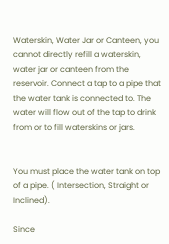Waterskin, Water Jar or Canteen, you cannot directly refill a waterskin, water jar or canteen from the reservoir. Connect a tap to a pipe that the water tank is connected to. The water will flow out of the tap to drink from or to fill waterskins or jars.


You must place the water tank on top of a pipe. ( Intersection, Straight or Inclined).

Since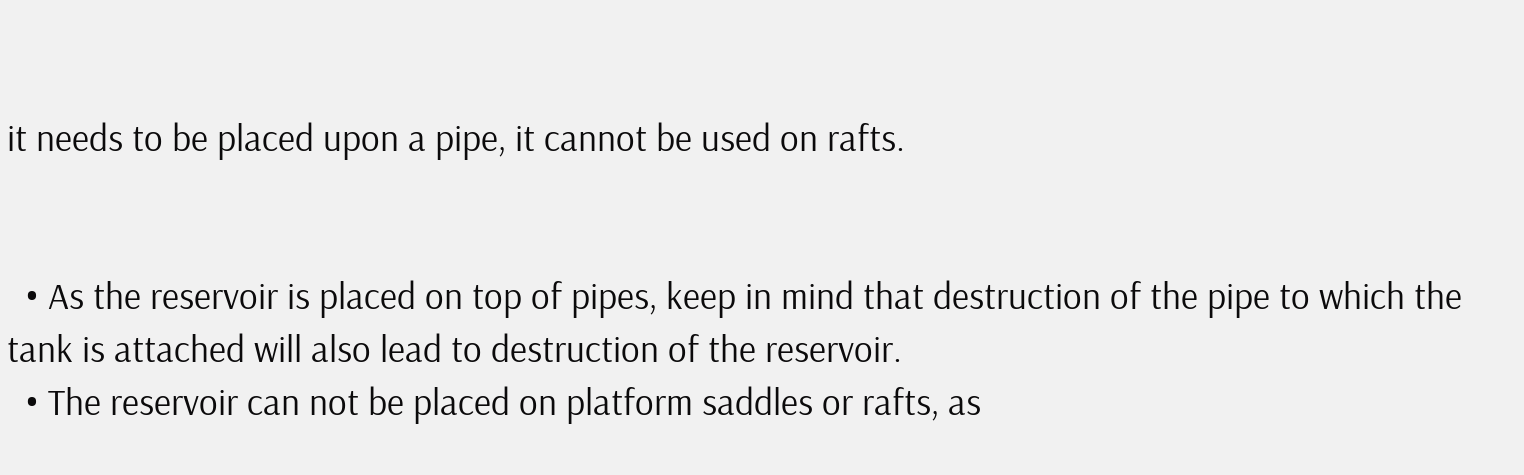it needs to be placed upon a pipe, it cannot be used on rafts.


  • As the reservoir is placed on top of pipes, keep in mind that destruction of the pipe to which the tank is attached will also lead to destruction of the reservoir.
  • The reservoir can not be placed on platform saddles or rafts, as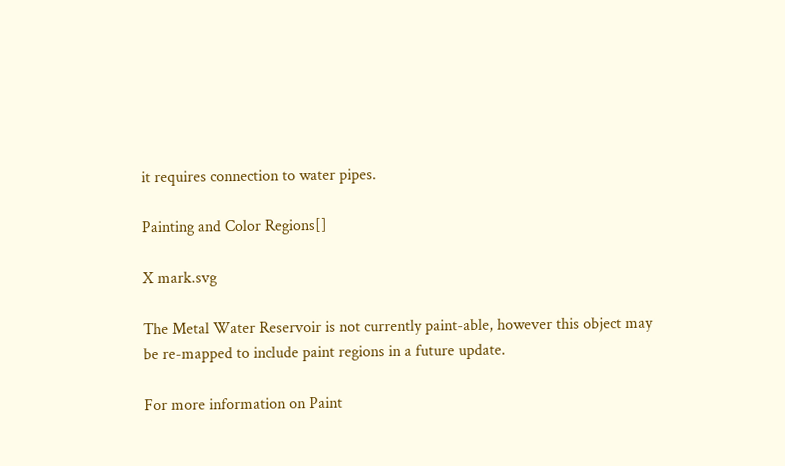it requires connection to water pipes.

Painting and Color Regions[]

X mark.svg

The Metal Water Reservoir is not currently paint-able, however this object may be re-mapped to include paint regions in a future update.

For more information on Paint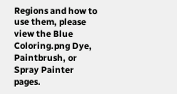Regions and how to use them, please view the Blue Coloring.png Dye, Paintbrush, or Spray Painter pages.